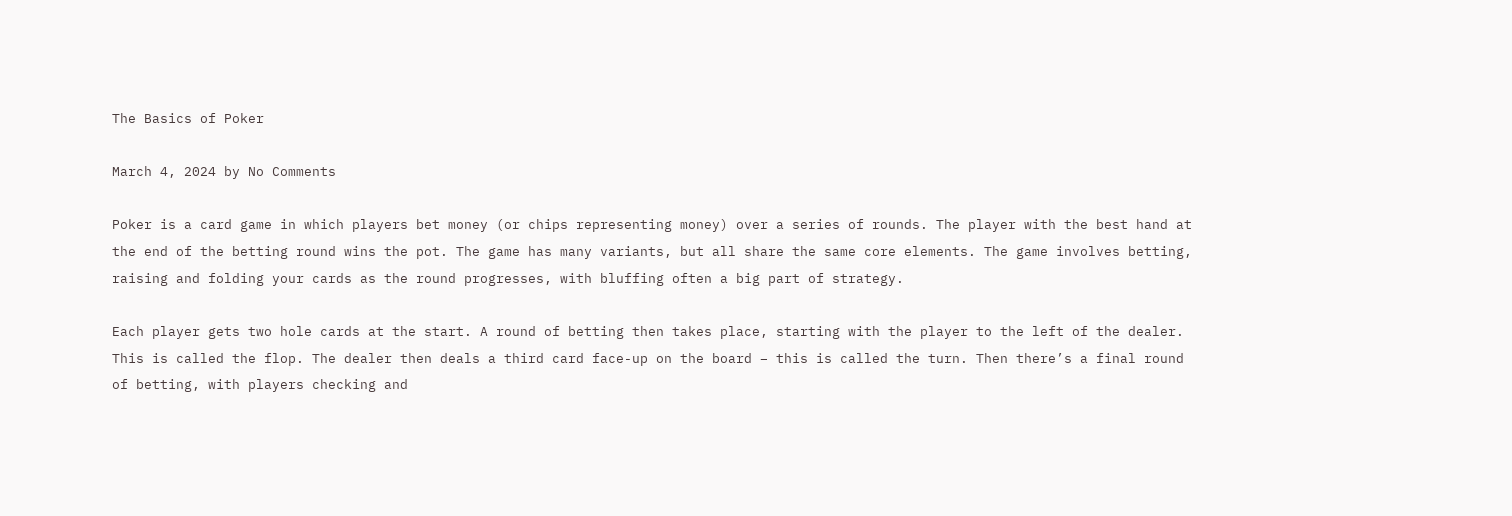The Basics of Poker

March 4, 2024 by No Comments

Poker is a card game in which players bet money (or chips representing money) over a series of rounds. The player with the best hand at the end of the betting round wins the pot. The game has many variants, but all share the same core elements. The game involves betting, raising and folding your cards as the round progresses, with bluffing often a big part of strategy.

Each player gets two hole cards at the start. A round of betting then takes place, starting with the player to the left of the dealer. This is called the flop. The dealer then deals a third card face-up on the board – this is called the turn. Then there’s a final round of betting, with players checking and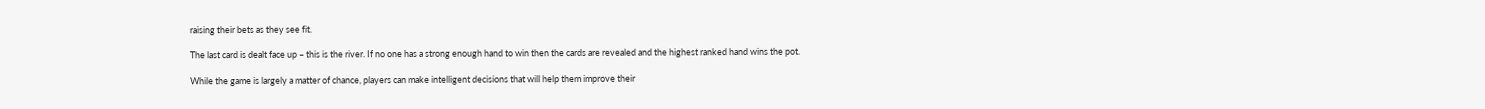raising their bets as they see fit.

The last card is dealt face up – this is the river. If no one has a strong enough hand to win then the cards are revealed and the highest ranked hand wins the pot.

While the game is largely a matter of chance, players can make intelligent decisions that will help them improve their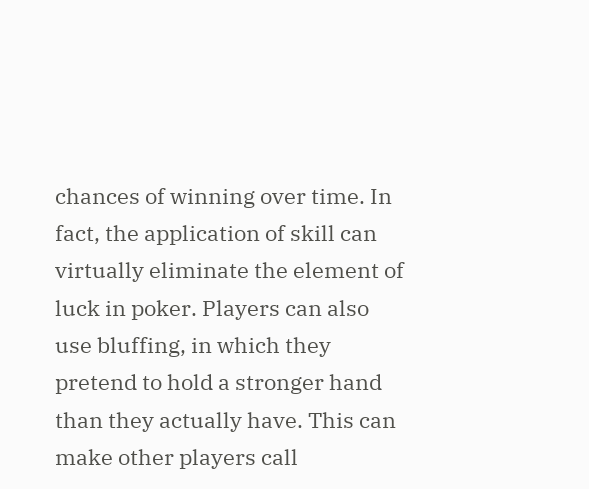chances of winning over time. In fact, the application of skill can virtually eliminate the element of luck in poker. Players can also use bluffing, in which they pretend to hold a stronger hand than they actually have. This can make other players call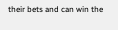their bets and can win the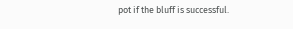pot if the bluff is successful.